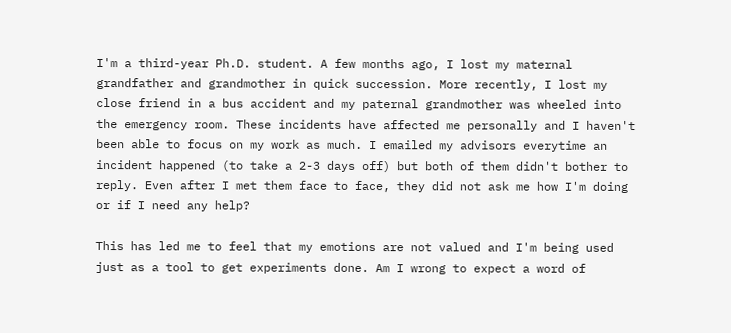I'm a third-year Ph.D. student. A few months ago, I lost my maternal grandfather and grandmother in quick succession. More recently, I lost my close friend in a bus accident and my paternal grandmother was wheeled into the emergency room. These incidents have affected me personally and I haven't been able to focus on my work as much. I emailed my advisors everytime an incident happened (to take a 2-3 days off) but both of them didn't bother to reply. Even after I met them face to face, they did not ask me how I'm doing or if I need any help?

This has led me to feel that my emotions are not valued and I'm being used just as a tool to get experiments done. Am I wrong to expect a word of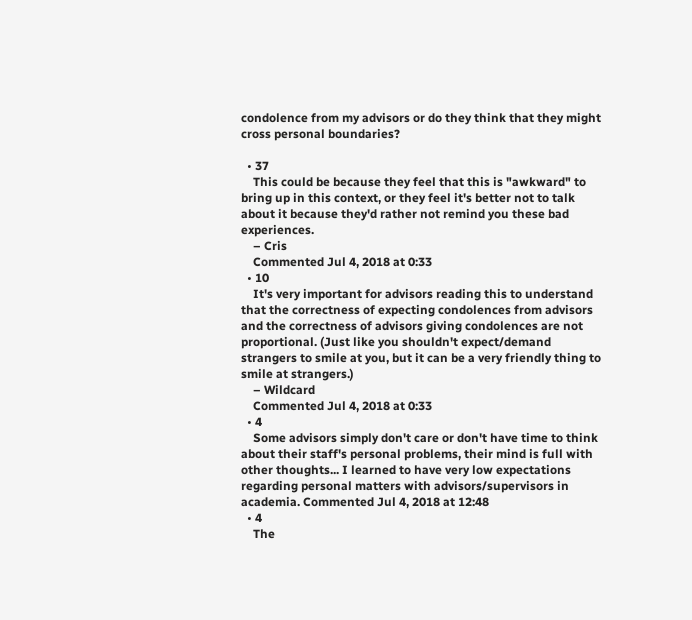condolence from my advisors or do they think that they might cross personal boundaries?

  • 37
    This could be because they feel that this is "awkward" to bring up in this context, or they feel it's better not to talk about it because they'd rather not remind you these bad experiences.
    – Cris
    Commented Jul 4, 2018 at 0:33
  • 10
    It's very important for advisors reading this to understand that the correctness of expecting condolences from advisors and the correctness of advisors giving condolences are not proportional. (Just like you shouldn't expect/demand strangers to smile at you, but it can be a very friendly thing to smile at strangers.)
    – Wildcard
    Commented Jul 4, 2018 at 0:33
  • 4
    Some advisors simply don't care or don't have time to think about their staff's personal problems, their mind is full with other thoughts... I learned to have very low expectations regarding personal matters with advisors/supervisors in academia. Commented Jul 4, 2018 at 12:48
  • 4
    The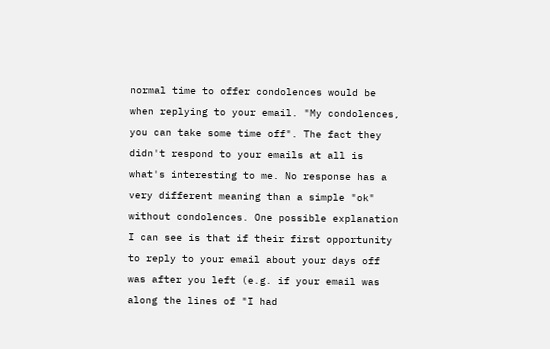normal time to offer condolences would be when replying to your email. "My condolences, you can take some time off". The fact they didn't respond to your emails at all is what's interesting to me. No response has a very different meaning than a simple "ok" without condolences. One possible explanation I can see is that if their first opportunity to reply to your email about your days off was after you left (e.g. if your email was along the lines of "I had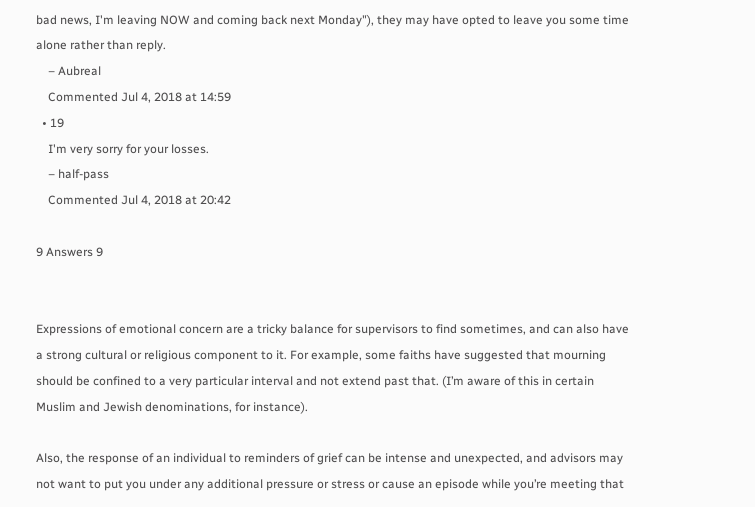bad news, I'm leaving NOW and coming back next Monday"), they may have opted to leave you some time alone rather than reply.
    – Aubreal
    Commented Jul 4, 2018 at 14:59
  • 19
    I'm very sorry for your losses.
    – half-pass
    Commented Jul 4, 2018 at 20:42

9 Answers 9


Expressions of emotional concern are a tricky balance for supervisors to find sometimes, and can also have a strong cultural or religious component to it. For example, some faiths have suggested that mourning should be confined to a very particular interval and not extend past that. (I’m aware of this in certain Muslim and Jewish denominations, for instance).

Also, the response of an individual to reminders of grief can be intense and unexpected, and advisors may not want to put you under any additional pressure or stress or cause an episode while you’re meeting that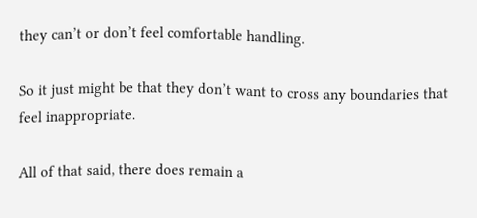they can’t or don’t feel comfortable handling.

So it just might be that they don’t want to cross any boundaries that feel inappropriate.

All of that said, there does remain a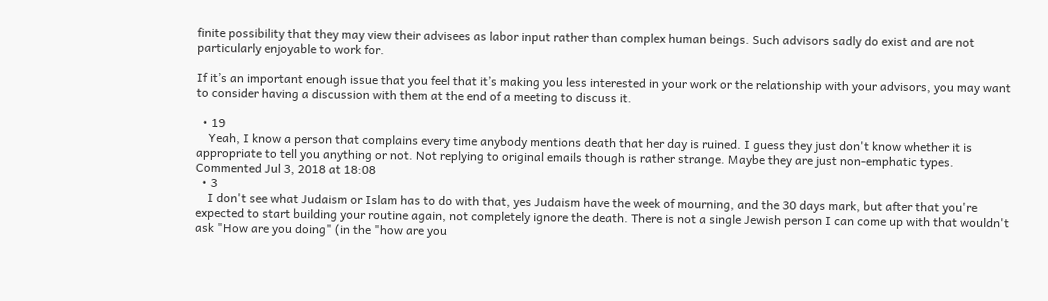finite possibility that they may view their advisees as labor input rather than complex human beings. Such advisors sadly do exist and are not particularly enjoyable to work for.

If it’s an important enough issue that you feel that it’s making you less interested in your work or the relationship with your advisors, you may want to consider having a discussion with them at the end of a meeting to discuss it.

  • 19
    Yeah, I know a person that complains every time anybody mentions death that her day is ruined. I guess they just don't know whether it is appropriate to tell you anything or not. Not replying to original emails though is rather strange. Maybe they are just non-emphatic types. Commented Jul 3, 2018 at 18:08
  • 3
    I don't see what Judaism or Islam has to do with that, yes Judaism have the week of mourning, and the 30 days mark, but after that you're expected to start building your routine again, not completely ignore the death. There is not a single Jewish person I can come up with that wouldn't ask "How are you doing" (in the "how are you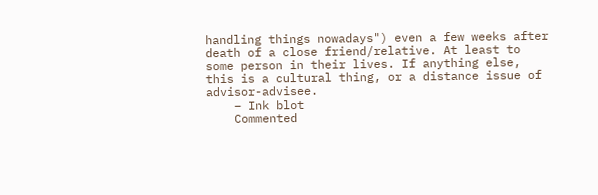handling things nowadays") even a few weeks after death of a close friend/relative. At least to some person in their lives. If anything else, this is a cultural thing, or a distance issue of advisor-advisee.
    – Ink blot
    Commented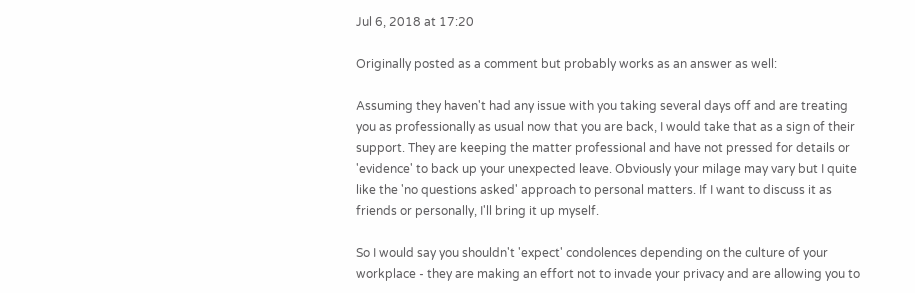Jul 6, 2018 at 17:20

Originally posted as a comment but probably works as an answer as well:

Assuming they haven't had any issue with you taking several days off and are treating you as professionally as usual now that you are back, I would take that as a sign of their support. They are keeping the matter professional and have not pressed for details or 'evidence' to back up your unexpected leave. Obviously your milage may vary but I quite like the 'no questions asked' approach to personal matters. If I want to discuss it as friends or personally, I'll bring it up myself.

So I would say you shouldn't 'expect' condolences depending on the culture of your workplace - they are making an effort not to invade your privacy and are allowing you to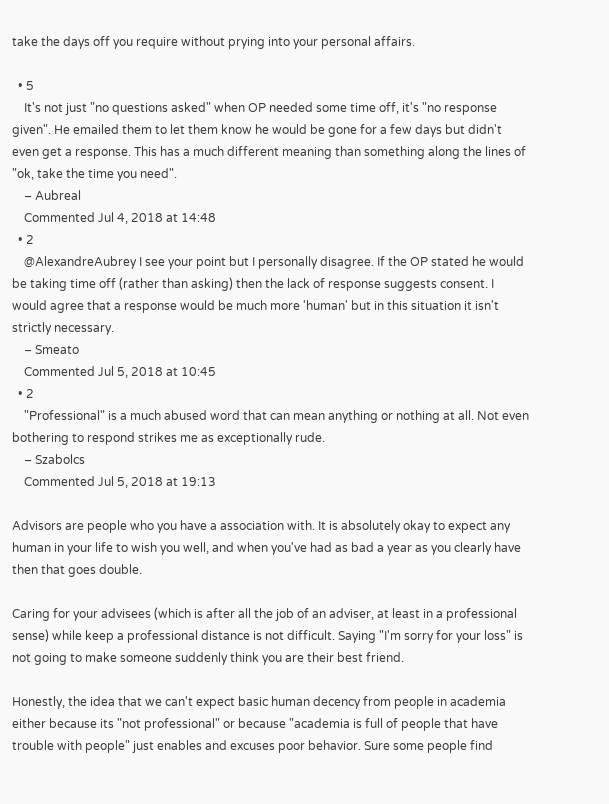take the days off you require without prying into your personal affairs.

  • 5
    It's not just "no questions asked" when OP needed some time off, it's "no response given". He emailed them to let them know he would be gone for a few days but didn't even get a response. This has a much different meaning than something along the lines of "ok, take the time you need".
    – Aubreal
    Commented Jul 4, 2018 at 14:48
  • 2
    @AlexandreAubrey I see your point but I personally disagree. If the OP stated he would be taking time off (rather than asking) then the lack of response suggests consent. I would agree that a response would be much more 'human' but in this situation it isn't strictly necessary.
    – Smeato
    Commented Jul 5, 2018 at 10:45
  • 2
    "Professional" is a much abused word that can mean anything or nothing at all. Not even bothering to respond strikes me as exceptionally rude.
    – Szabolcs
    Commented Jul 5, 2018 at 19:13

Advisors are people who you have a association with. It is absolutely okay to expect any human in your life to wish you well, and when you've had as bad a year as you clearly have then that goes double.

Caring for your advisees (which is after all the job of an adviser, at least in a professional sense) while keep a professional distance is not difficult. Saying "I'm sorry for your loss" is not going to make someone suddenly think you are their best friend.

Honestly, the idea that we can't expect basic human decency from people in academia either because its "not professional" or because "academia is full of people that have trouble with people" just enables and excuses poor behavior. Sure some people find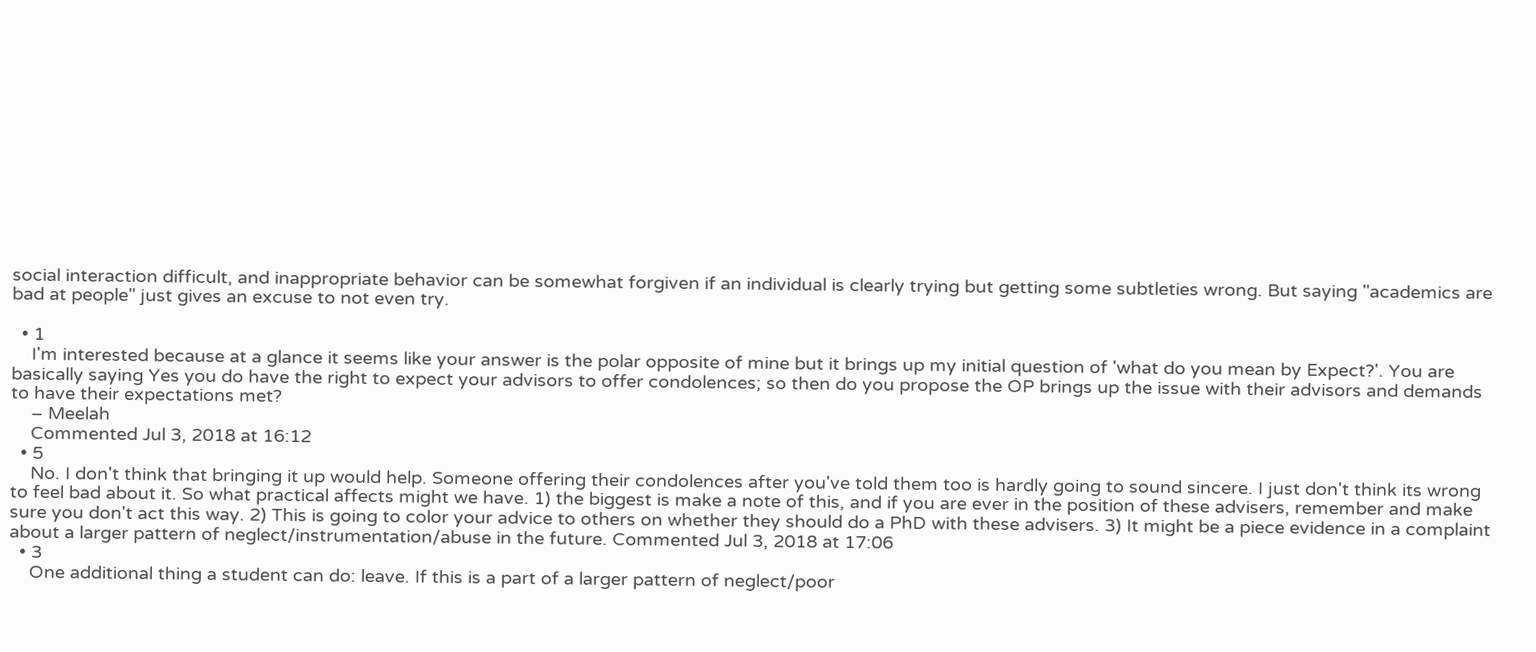social interaction difficult, and inappropriate behavior can be somewhat forgiven if an individual is clearly trying but getting some subtleties wrong. But saying "academics are bad at people" just gives an excuse to not even try.

  • 1
    I'm interested because at a glance it seems like your answer is the polar opposite of mine but it brings up my initial question of 'what do you mean by Expect?'. You are basically saying Yes you do have the right to expect your advisors to offer condolences; so then do you propose the OP brings up the issue with their advisors and demands to have their expectations met?
    – Meelah
    Commented Jul 3, 2018 at 16:12
  • 5
    No. I don't think that bringing it up would help. Someone offering their condolences after you've told them too is hardly going to sound sincere. I just don't think its wrong to feel bad about it. So what practical affects might we have. 1) the biggest is make a note of this, and if you are ever in the position of these advisers, remember and make sure you don't act this way. 2) This is going to color your advice to others on whether they should do a PhD with these advisers. 3) It might be a piece evidence in a complaint about a larger pattern of neglect/instrumentation/abuse in the future. Commented Jul 3, 2018 at 17:06
  • 3
    One additional thing a student can do: leave. If this is a part of a larger pattern of neglect/poor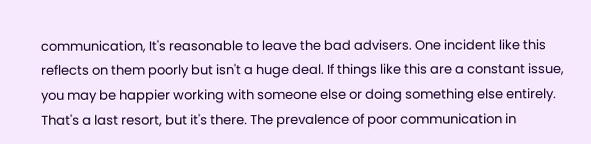communication, It's reasonable to leave the bad advisers. One incident like this reflects on them poorly but isn't a huge deal. If things like this are a constant issue, you may be happier working with someone else or doing something else entirely. That's a last resort, but it's there. The prevalence of poor communication in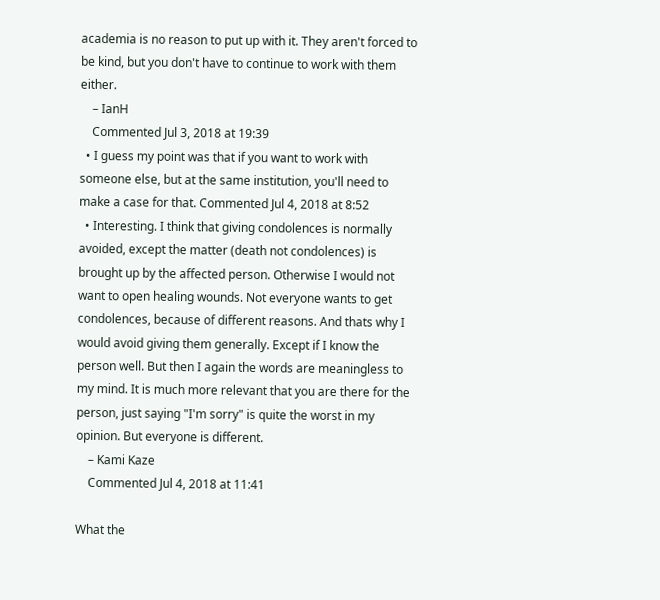academia is no reason to put up with it. They aren't forced to be kind, but you don't have to continue to work with them either.
    – IanH
    Commented Jul 3, 2018 at 19:39
  • I guess my point was that if you want to work with someone else, but at the same institution, you'll need to make a case for that. Commented Jul 4, 2018 at 8:52
  • Interesting. I think that giving condolences is normally avoided, except the matter (death not condolences) is brought up by the affected person. Otherwise I would not want to open healing wounds. Not everyone wants to get condolences, because of different reasons. And thats why I would avoid giving them generally. Except if I know the person well. But then I again the words are meaningless to my mind. It is much more relevant that you are there for the person, just saying "I'm sorry" is quite the worst in my opinion. But everyone is different.
    – Kami Kaze
    Commented Jul 4, 2018 at 11:41

What the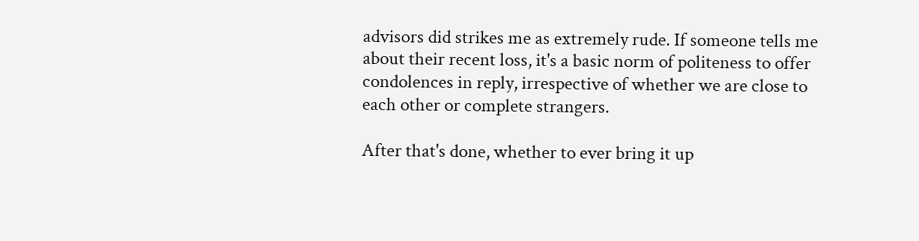advisors did strikes me as extremely rude. If someone tells me about their recent loss, it's a basic norm of politeness to offer condolences in reply, irrespective of whether we are close to each other or complete strangers.

After that's done, whether to ever bring it up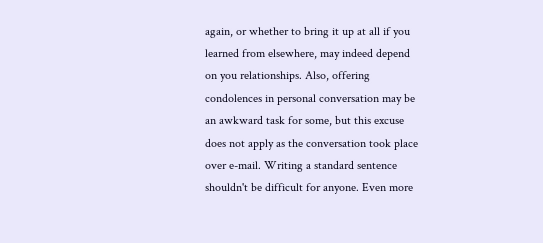again, or whether to bring it up at all if you learned from elsewhere, may indeed depend on you relationships. Also, offering condolences in personal conversation may be an awkward task for some, but this excuse does not apply as the conversation took place over e-mail. Writing a standard sentence shouldn't be difficult for anyone. Even more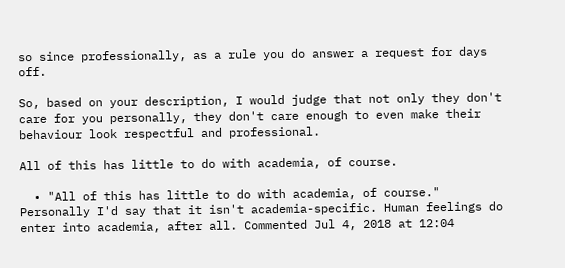so since professionally, as a rule you do answer a request for days off.

So, based on your description, I would judge that not only they don't care for you personally, they don't care enough to even make their behaviour look respectful and professional.

All of this has little to do with academia, of course.

  • "All of this has little to do with academia, of course." Personally I'd say that it isn't academia-specific. Human feelings do enter into academia, after all. Commented Jul 4, 2018 at 12:04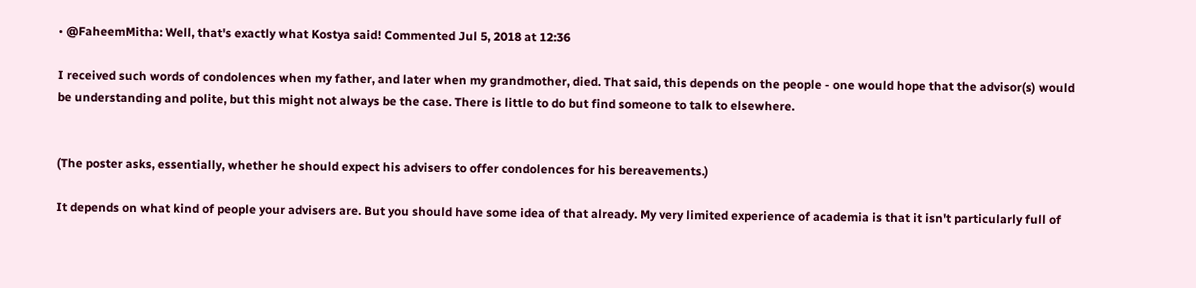• @FaheemMitha: Well, that's exactly what Kostya said! Commented Jul 5, 2018 at 12:36

I received such words of condolences when my father, and later when my grandmother, died. That said, this depends on the people - one would hope that the advisor(s) would be understanding and polite, but this might not always be the case. There is little to do but find someone to talk to elsewhere.


(The poster asks, essentially, whether he should expect his advisers to offer condolences for his bereavements.)

It depends on what kind of people your advisers are. But you should have some idea of that already. My very limited experience of academia is that it isn't particularly full of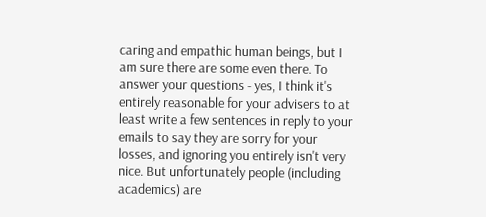caring and empathic human beings, but I am sure there are some even there. To answer your questions - yes, I think it's entirely reasonable for your advisers to at least write a few sentences in reply to your emails to say they are sorry for your losses, and ignoring you entirely isn't very nice. But unfortunately people (including academics) are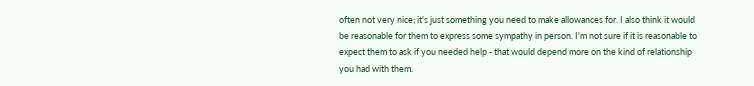often not very nice; it's just something you need to make allowances for. I also think it would be reasonable for them to express some sympathy in person. I'm not sure if it is reasonable to expect them to ask if you needed help - that would depend more on the kind of relationship you had with them.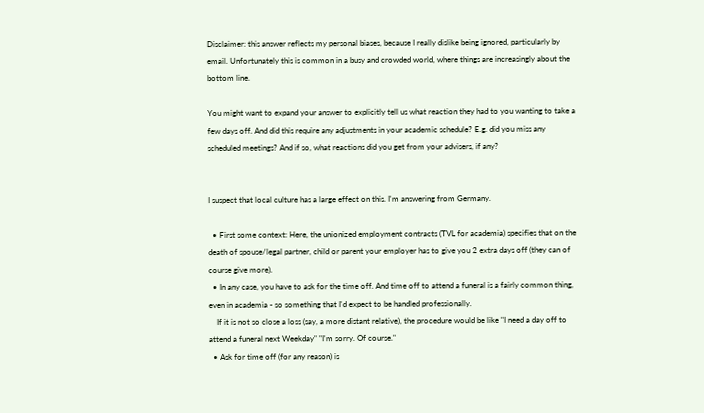Disclaimer: this answer reflects my personal biases, because I really dislike being ignored, particularly by email. Unfortunately this is common in a busy and crowded world, where things are increasingly about the bottom line.

You might want to expand your answer to explicitly tell us what reaction they had to you wanting to take a few days off. And did this require any adjustments in your academic schedule? E.g. did you miss any scheduled meetings? And if so, what reactions did you get from your advisers, if any?


I suspect that local culture has a large effect on this. I'm answering from Germany.

  • First some context: Here, the unionized employment contracts (TVL for academia) specifies that on the death of spouse/legal partner, child or parent your employer has to give you 2 extra days off (they can of course give more).
  • In any case, you have to ask for the time off. And time off to attend a funeral is a fairly common thing, even in academia - so something that I'd expect to be handled professionally.
    If it is not so close a loss (say, a more distant relative), the procedure would be like "I need a day off to attend a funeral next Weekday" "I'm sorry. Of course."
  • Ask for time off (for any reason) is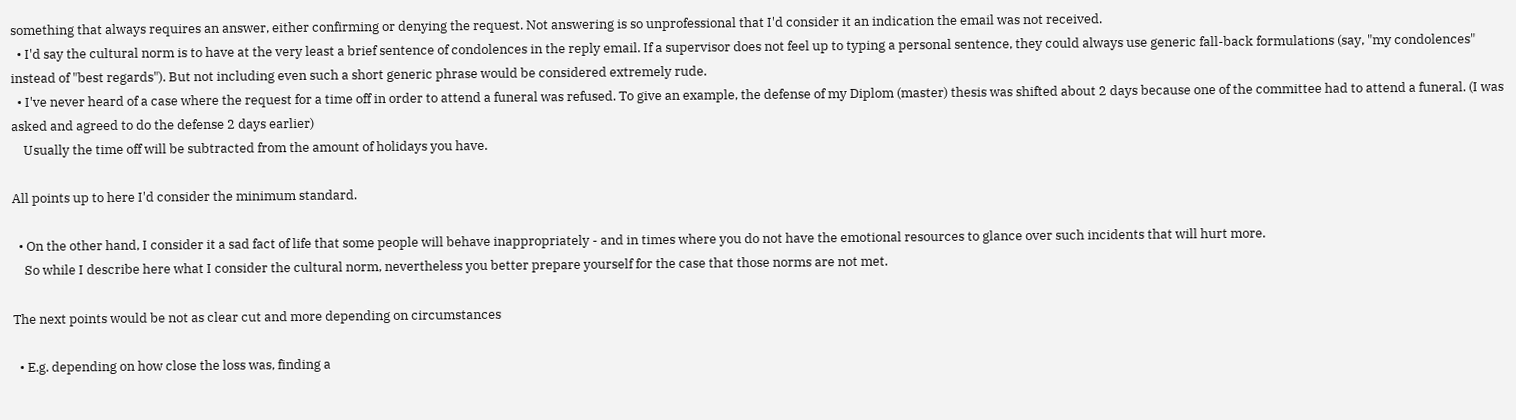something that always requires an answer, either confirming or denying the request. Not answering is so unprofessional that I'd consider it an indication the email was not received.
  • I'd say the cultural norm is to have at the very least a brief sentence of condolences in the reply email. If a supervisor does not feel up to typing a personal sentence, they could always use generic fall-back formulations (say, "my condolences" instead of "best regards"). But not including even such a short generic phrase would be considered extremely rude.
  • I've never heard of a case where the request for a time off in order to attend a funeral was refused. To give an example, the defense of my Diplom (master) thesis was shifted about 2 days because one of the committee had to attend a funeral. (I was asked and agreed to do the defense 2 days earlier)
    Usually the time off will be subtracted from the amount of holidays you have.

All points up to here I'd consider the minimum standard.

  • On the other hand, I consider it a sad fact of life that some people will behave inappropriately - and in times where you do not have the emotional resources to glance over such incidents that will hurt more.
    So while I describe here what I consider the cultural norm, nevertheless you better prepare yourself for the case that those norms are not met.

The next points would be not as clear cut and more depending on circumstances

  • E.g. depending on how close the loss was, finding a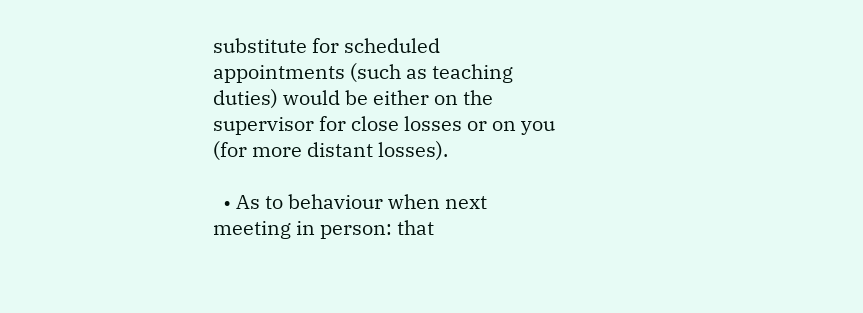substitute for scheduled appointments (such as teaching duties) would be either on the supervisor for close losses or on you (for more distant losses).

  • As to behaviour when next meeting in person: that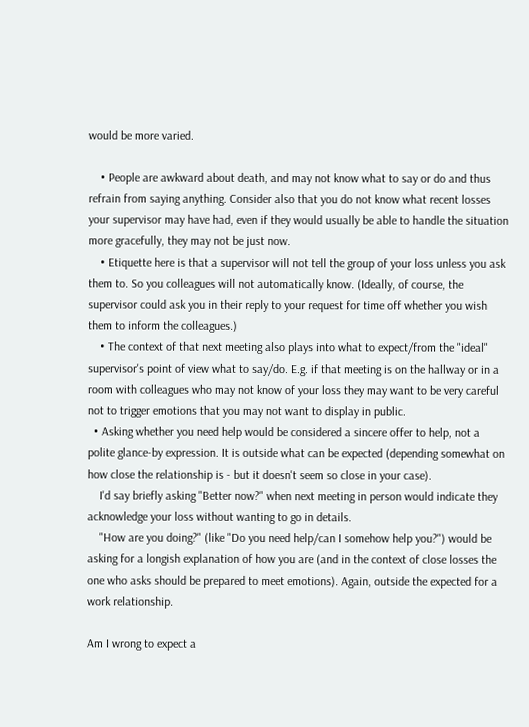would be more varied.

    • People are awkward about death, and may not know what to say or do and thus refrain from saying anything. Consider also that you do not know what recent losses your supervisor may have had, even if they would usually be able to handle the situation more gracefully, they may not be just now.
    • Etiquette here is that a supervisor will not tell the group of your loss unless you ask them to. So you colleagues will not automatically know. (Ideally, of course, the supervisor could ask you in their reply to your request for time off whether you wish them to inform the colleagues.)
    • The context of that next meeting also plays into what to expect/from the "ideal" supervisor's point of view what to say/do. E.g. if that meeting is on the hallway or in a room with colleagues who may not know of your loss they may want to be very careful not to trigger emotions that you may not want to display in public.
  • Asking whether you need help would be considered a sincere offer to help, not a polite glance-by expression. It is outside what can be expected (depending somewhat on how close the relationship is - but it doesn't seem so close in your case).
    I'd say briefly asking "Better now?" when next meeting in person would indicate they acknowledge your loss without wanting to go in details.
    "How are you doing?" (like "Do you need help/can I somehow help you?") would be asking for a longish explanation of how you are (and in the context of close losses the one who asks should be prepared to meet emotions). Again, outside the expected for a work relationship.

Am I wrong to expect a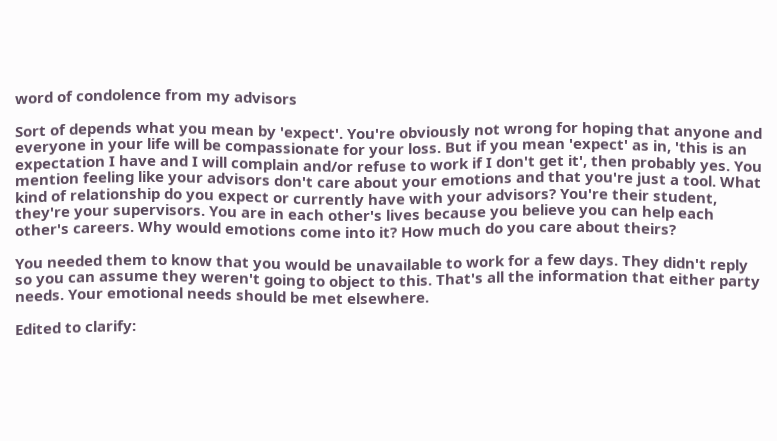word of condolence from my advisors

Sort of depends what you mean by 'expect'. You're obviously not wrong for hoping that anyone and everyone in your life will be compassionate for your loss. But if you mean 'expect' as in, 'this is an expectation I have and I will complain and/or refuse to work if I don't get it', then probably yes. You mention feeling like your advisors don't care about your emotions and that you're just a tool. What kind of relationship do you expect or currently have with your advisors? You're their student, they're your supervisors. You are in each other's lives because you believe you can help each other's careers. Why would emotions come into it? How much do you care about theirs?

You needed them to know that you would be unavailable to work for a few days. They didn't reply so you can assume they weren't going to object to this. That's all the information that either party needs. Your emotional needs should be met elsewhere.

Edited to clarify: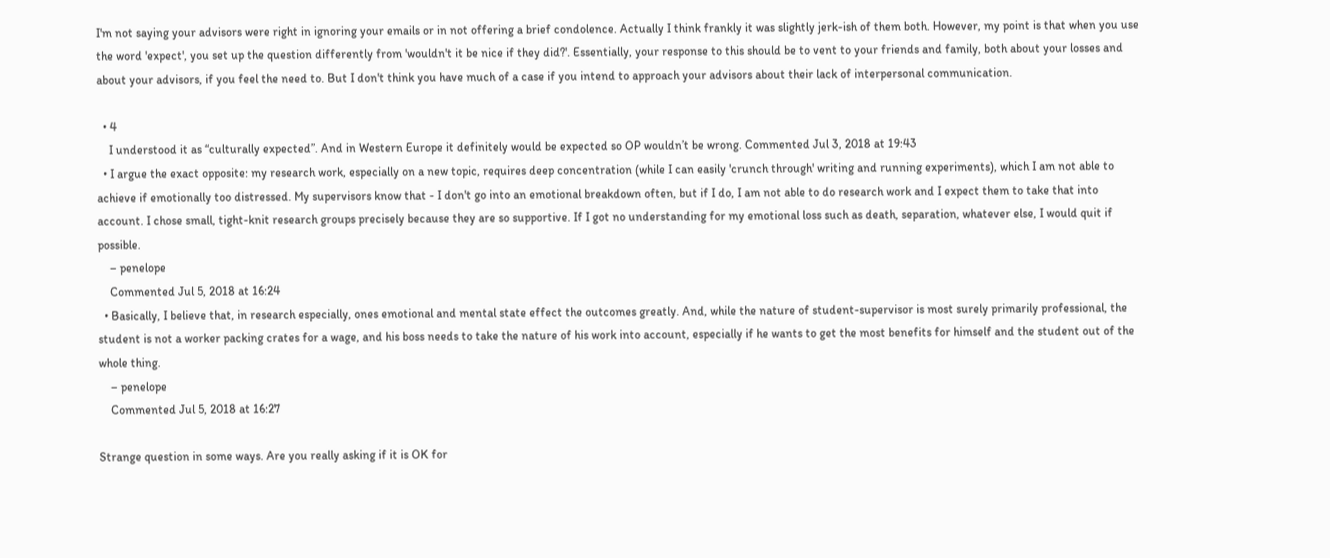I'm not saying your advisors were right in ignoring your emails or in not offering a brief condolence. Actually I think frankly it was slightly jerk-ish of them both. However, my point is that when you use the word 'expect', you set up the question differently from 'wouldn't it be nice if they did?'. Essentially, your response to this should be to vent to your friends and family, both about your losses and about your advisors, if you feel the need to. But I don't think you have much of a case if you intend to approach your advisors about their lack of interpersonal communication.

  • 4
    I understood it as “culturally expected”. And in Western Europe it definitely would be expected so OP wouldn’t be wrong. Commented Jul 3, 2018 at 19:43
  • I argue the exact opposite: my research work, especially on a new topic, requires deep concentration (while I can easily 'crunch through' writing and running experiments), which I am not able to achieve if emotionally too distressed. My supervisors know that - I don't go into an emotional breakdown often, but if I do, I am not able to do research work and I expect them to take that into account. I chose small, tight-knit research groups precisely because they are so supportive. If I got no understanding for my emotional loss such as death, separation, whatever else, I would quit if possible.
    – penelope
    Commented Jul 5, 2018 at 16:24
  • Basically, I believe that, in research especially, ones emotional and mental state effect the outcomes greatly. And, while the nature of student-supervisor is most surely primarily professional, the student is not a worker packing crates for a wage, and his boss needs to take the nature of his work into account, especially if he wants to get the most benefits for himself and the student out of the whole thing.
    – penelope
    Commented Jul 5, 2018 at 16:27

Strange question in some ways. Are you really asking if it is OK for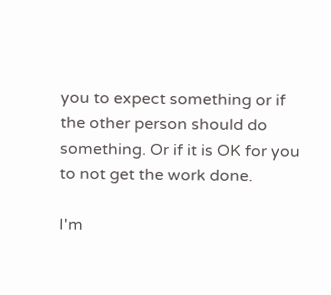you to expect something or if the other person should do something. Or if it is OK for you to not get the work done.

I'm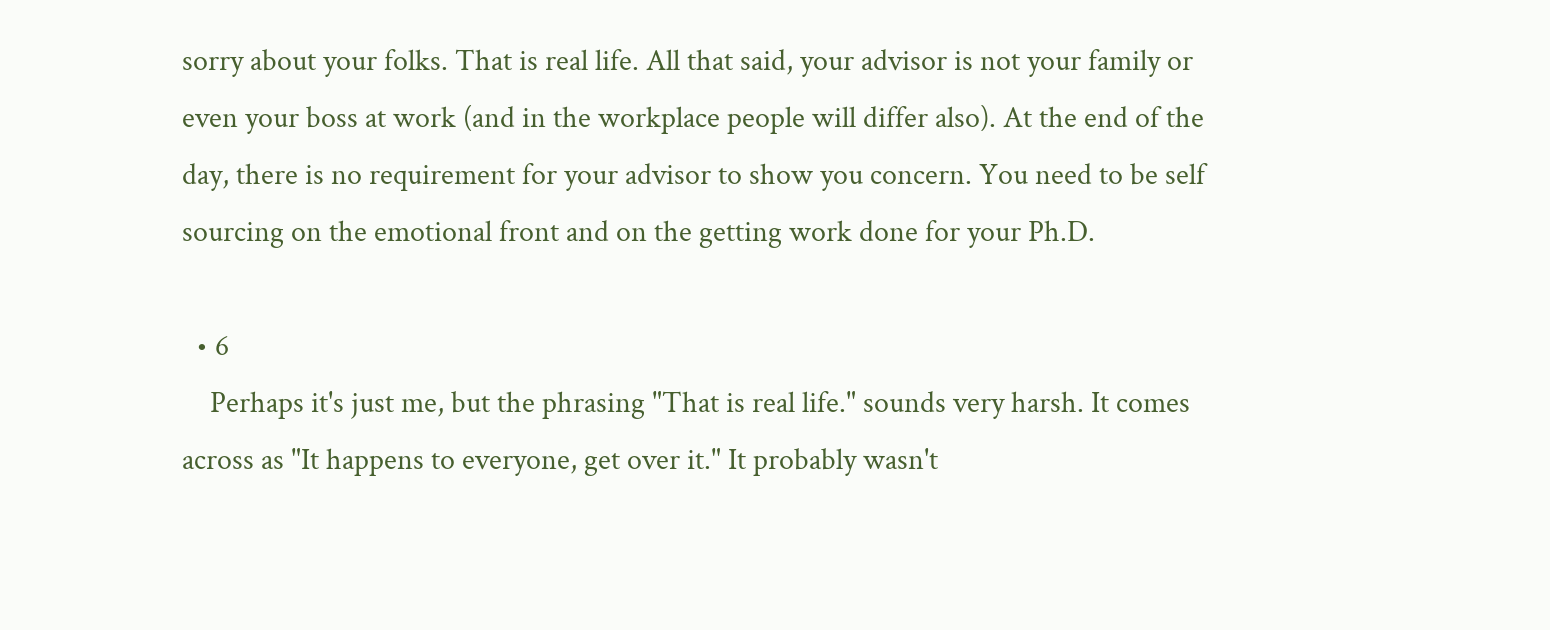sorry about your folks. That is real life. All that said, your advisor is not your family or even your boss at work (and in the workplace people will differ also). At the end of the day, there is no requirement for your advisor to show you concern. You need to be self sourcing on the emotional front and on the getting work done for your Ph.D.

  • 6
    Perhaps it's just me, but the phrasing "That is real life." sounds very harsh. It comes across as "It happens to everyone, get over it." It probably wasn't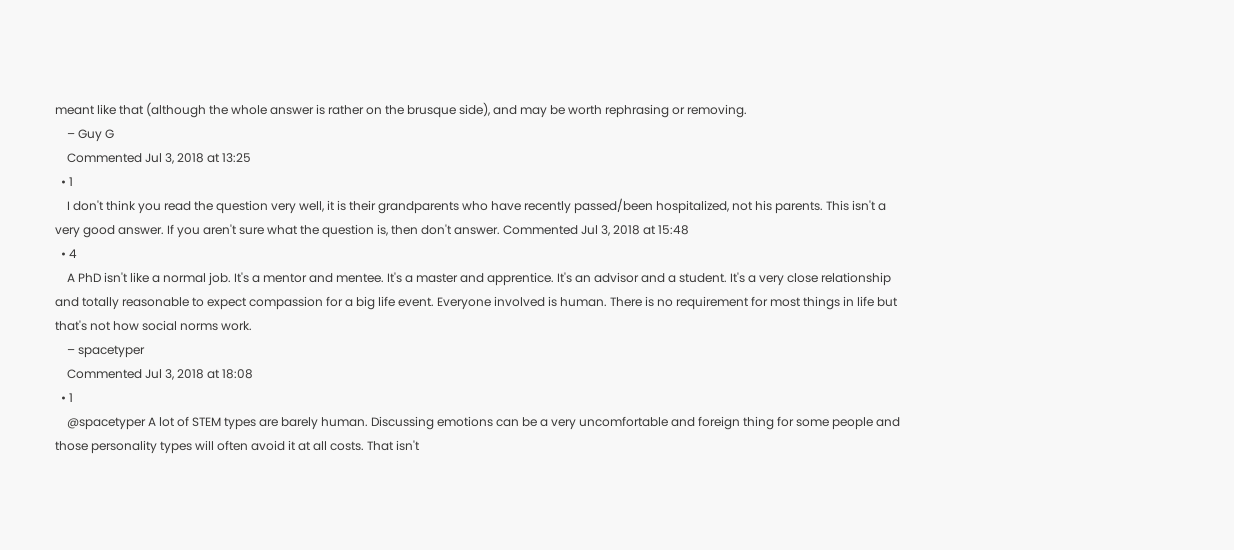meant like that (although the whole answer is rather on the brusque side), and may be worth rephrasing or removing.
    – Guy G
    Commented Jul 3, 2018 at 13:25
  • 1
    I don't think you read the question very well, it is their grandparents who have recently passed/been hospitalized, not his parents. This isn't a very good answer. If you aren't sure what the question is, then don't answer. Commented Jul 3, 2018 at 15:48
  • 4
    A PhD isn't like a normal job. It's a mentor and mentee. It's a master and apprentice. It's an advisor and a student. It's a very close relationship and totally reasonable to expect compassion for a big life event. Everyone involved is human. There is no requirement for most things in life but that's not how social norms work.
    – spacetyper
    Commented Jul 3, 2018 at 18:08
  • 1
    @spacetyper A lot of STEM types are barely human. Discussing emotions can be a very uncomfortable and foreign thing for some people and those personality types will often avoid it at all costs. That isn't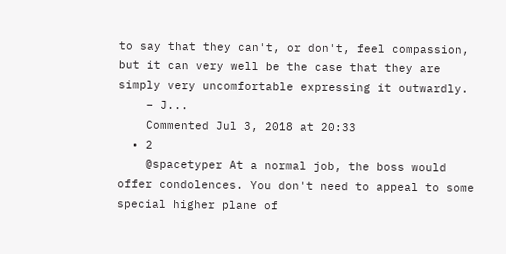to say that they can't, or don't, feel compassion, but it can very well be the case that they are simply very uncomfortable expressing it outwardly.
    – J...
    Commented Jul 3, 2018 at 20:33
  • 2
    @spacetyper At a normal job, the boss would offer condolences. You don't need to appeal to some special higher plane of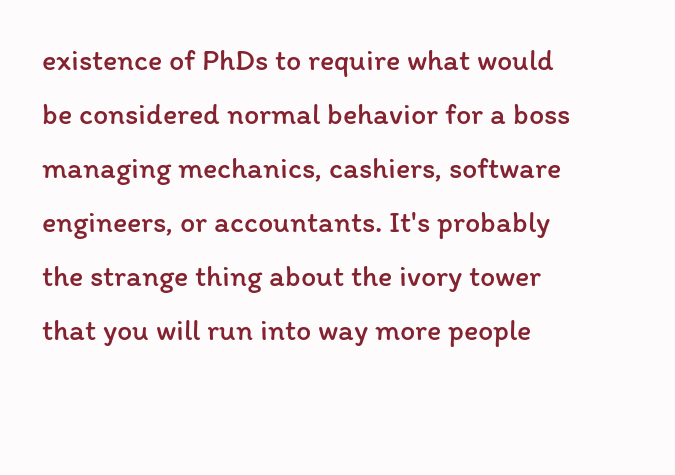existence of PhDs to require what would be considered normal behavior for a boss managing mechanics, cashiers, software engineers, or accountants. It's probably the strange thing about the ivory tower that you will run into way more people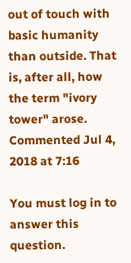out of touch with basic humanity than outside. That is, after all, how the term "ivory tower" arose. Commented Jul 4, 2018 at 7:16

You must log in to answer this question.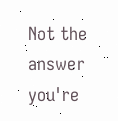Not the answer you're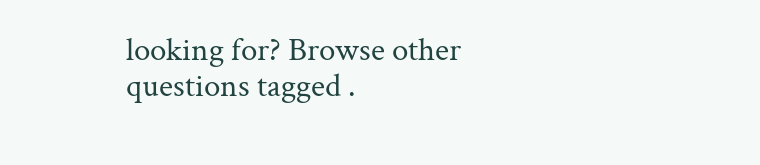looking for? Browse other questions tagged .